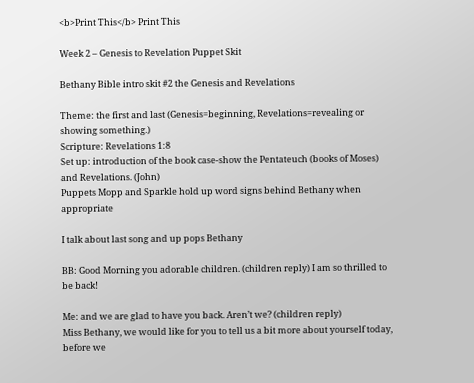<b>Print This</b> Print This

Week 2 – Genesis to Revelation Puppet Skit

Bethany Bible intro skit #2 the Genesis and Revelations

Theme: the first and last (Genesis=beginning, Revelations=revealing or showing something.)
Scripture: Revelations 1:8
Set up: introduction of the book case-show the Pentateuch (books of Moses) and Revelations. (John)
Puppets Mopp and Sparkle hold up word signs behind Bethany when appropriate

I talk about last song and up pops Bethany

BB: Good Morning you adorable children. (children reply) I am so thrilled to be back!

Me: and we are glad to have you back. Aren’t we? (children reply)
Miss Bethany, we would like for you to tell us a bit more about yourself today, before we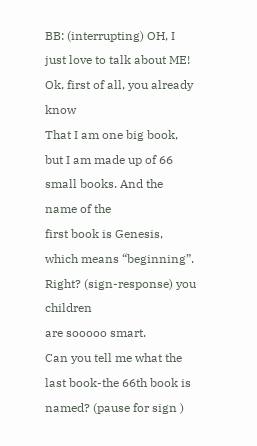BB: (interrupting) OH, I just love to talk about ME! Ok, first of all, you already know
That I am one big book, but I am made up of 66 small books. And the name of the
first book is Genesis, which means “beginning”. Right? (sign-response) you children
are sooooo smart.
Can you tell me what the last book-the 66th book is named? (pause for sign )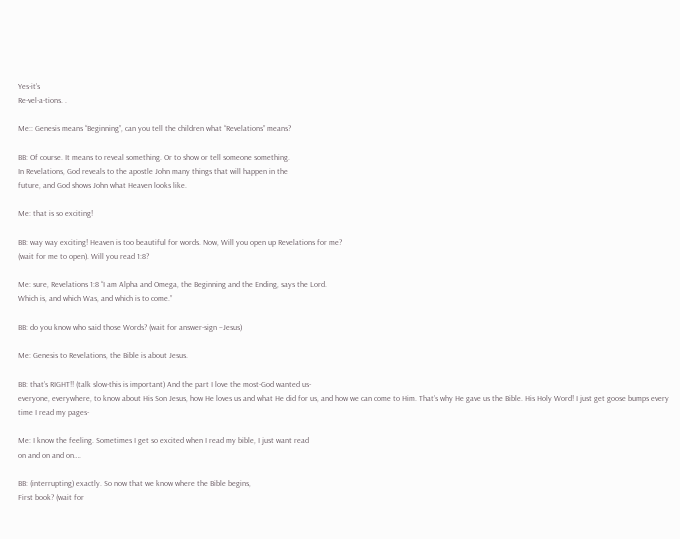Yes-it’s
Re-vel-a-tions. .

Me:: Genesis means “Beginning”, can you tell the children what “Revelations” means?

BB: Of course. It means to reveal something. Or to show or tell someone something.
In Revelations, God reveals to the apostle John many things that will happen in the
future, and God shows John what Heaven looks like.

Me: that is so exciting!

BB: way way exciting! Heaven is too beautiful for words. Now, Will you open up Revelations for me?
(wait for me to open). Will you read 1:8?

Me: sure, Revelations 1:8 “I am Alpha and Omega, the Beginning and the Ending, says the Lord.
Which is, and which Was, and which is to come.”

BB: do you know who said those Words? (wait for answer-sign –Jesus)

Me: Genesis to Revelations, the Bible is about Jesus.

BB: that’s RIGHT!! (talk slow-this is important) And the part I love the most-God wanted us-
everyone, everywhere, to know about His Son Jesus, how He loves us and what He did for us, and how we can come to Him. That’s why He gave us the Bible. His Holy Word! I just get goose bumps every time I read my pages-

Me: I know the feeling. Sometimes I get so excited when I read my bible, I just want read
on and on and on….

BB: (interrupting) exactly. So now that we know where the Bible begins,
First book? (wait for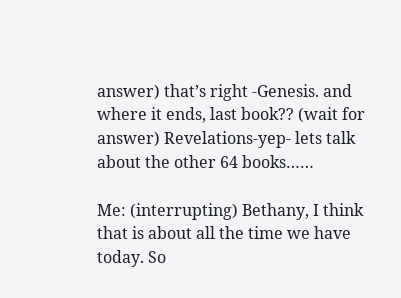answer) that’s right -Genesis. and where it ends, last book?? (wait for
answer) Revelations-yep- lets talk about the other 64 books……

Me: (interrupting) Bethany, I think that is about all the time we have today. So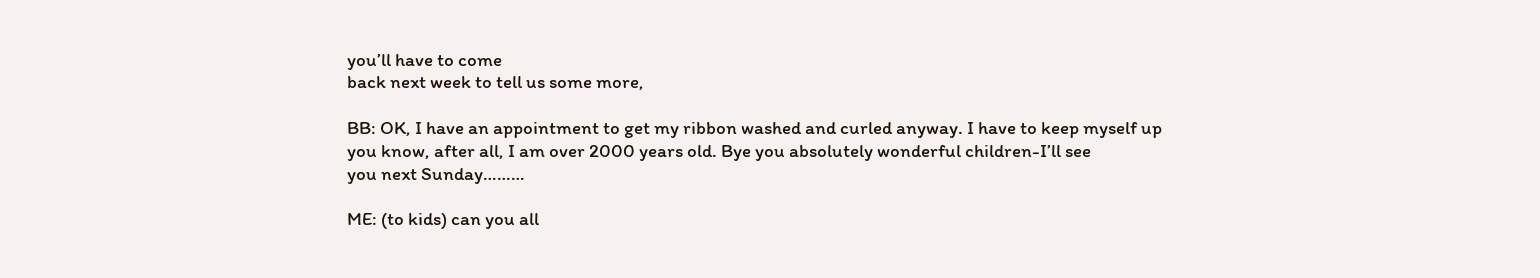you’ll have to come
back next week to tell us some more,

BB: OK, I have an appointment to get my ribbon washed and curled anyway. I have to keep myself up
you know, after all, I am over 2000 years old. Bye you absolutely wonderful children-I’ll see
you next Sunday………

ME: (to kids) can you all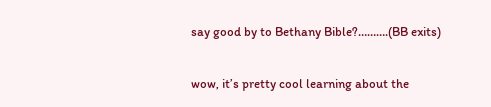say good by to Bethany Bible?……….(BB exits)

wow, it’s pretty cool learning about the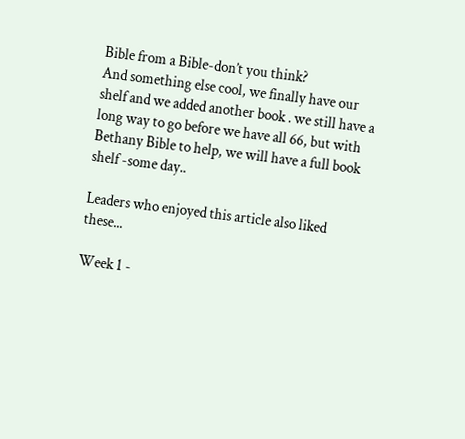Bible from a Bible-don’t you think?
And something else cool, we finally have our shelf and we added another book . we still have a long way to go before we have all 66, but with Bethany Bible to help, we will have a full book shelf -some day..

Leaders who enjoyed this article also liked these...

Week 1 -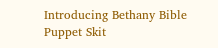Introducing Bethany Bible Puppet Skit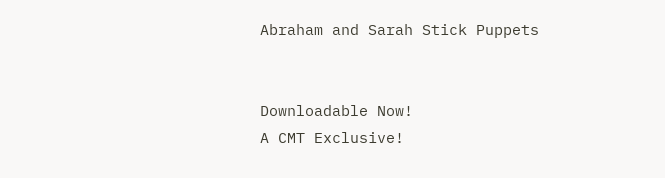Abraham and Sarah Stick Puppets


Downloadable Now!
A CMT Exclusive!